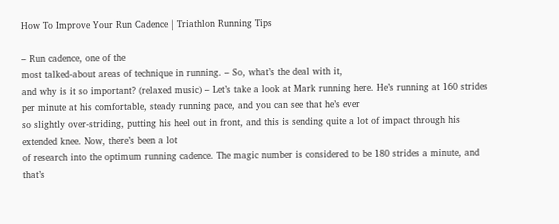How To Improve Your Run Cadence | Triathlon Running Tips

– Run cadence, one of the
most talked-about areas of technique in running. – So, what’s the deal with it,
and why is it so important? (relaxed music) – Let’s take a look at Mark running here. He’s running at 160 strides per minute at his comfortable, steady running pace, and you can see that he’s ever
so slightly over-striding, putting his heel out in front, and this is sending quite a lot of impact through his extended knee. Now, there’s been a lot
of research into the optimum running cadence. The magic number is considered to be 180 strides a minute, and that’s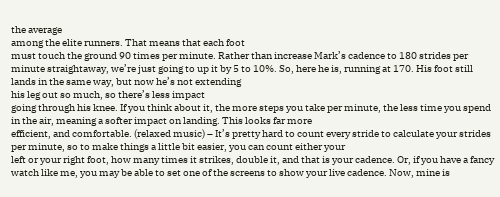the average
among the elite runners. That means that each foot
must touch the ground 90 times per minute. Rather than increase Mark’s cadence to 180 strides per minute straightaway, we’re just going to up it by 5 to 10%. So, here he is, running at 170. His foot still lands in the same way, but now he’s not extending
his leg out so much, so there’s less impact
going through his knee. If you think about it, the more steps you take per minute, the less time you spend in the air, meaning a softer impact on landing. This looks far more
efficient, and comfortable. (relaxed music) – It’s pretty hard to count every stride to calculate your strides per minute, so to make things a little bit easier, you can count either your
left or your right foot, how many times it strikes, double it, and that is your cadence. Or, if you have a fancy watch like me, you may be able to set one of the screens to show your live cadence. Now, mine is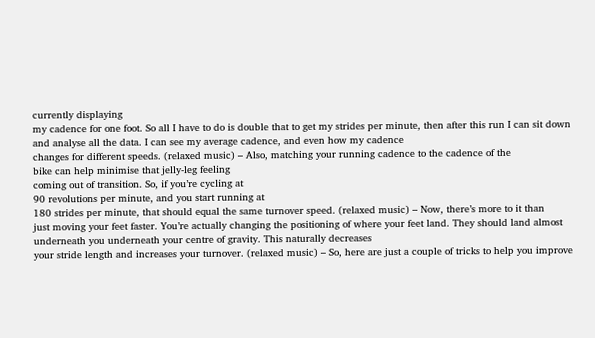currently displaying
my cadence for one foot. So all I have to do is double that to get my strides per minute, then after this run I can sit down and analyse all the data. I can see my average cadence, and even how my cadence
changes for different speeds. (relaxed music) – Also, matching your running cadence to the cadence of the
bike can help minimise that jelly-leg feeling
coming out of transition. So, if you’re cycling at
90 revolutions per minute, and you start running at
180 strides per minute, that should equal the same turnover speed. (relaxed music) – Now, there’s more to it than
just moving your feet faster. You’re actually changing the positioning of where your feet land. They should land almost underneath you underneath your centre of gravity. This naturally decreases
your stride length and increases your turnover. (relaxed music) – So, here are just a couple of tricks to help you improve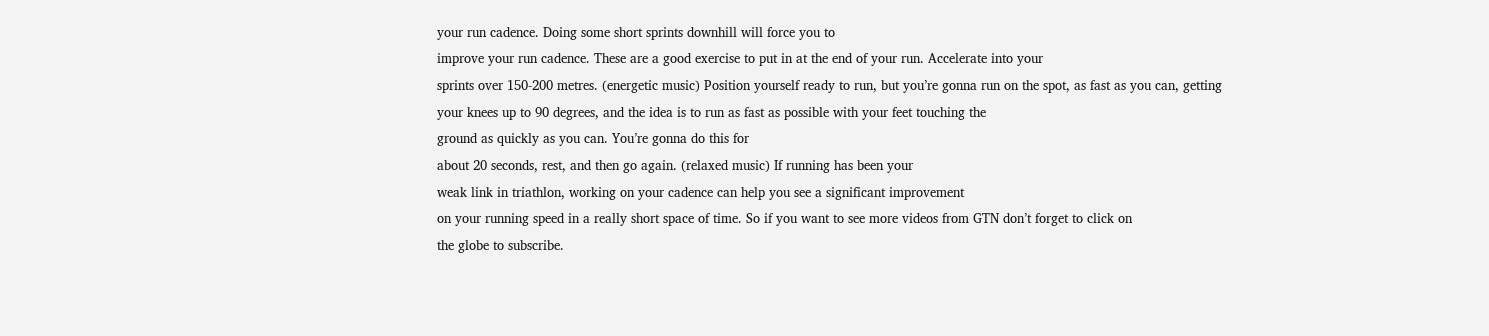your run cadence. Doing some short sprints downhill will force you to
improve your run cadence. These are a good exercise to put in at the end of your run. Accelerate into your
sprints over 150-200 metres. (energetic music) Position yourself ready to run, but you’re gonna run on the spot, as fast as you can, getting
your knees up to 90 degrees, and the idea is to run as fast as possible with your feet touching the
ground as quickly as you can. You’re gonna do this for
about 20 seconds, rest, and then go again. (relaxed music) If running has been your
weak link in triathlon, working on your cadence can help you see a significant improvement
on your running speed in a really short space of time. So if you want to see more videos from GTN don’t forget to click on
the globe to subscribe.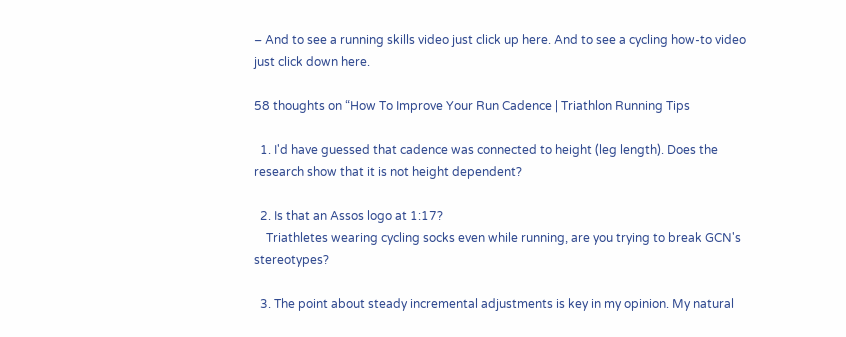– And to see a running skills video just click up here. And to see a cycling how-to video just click down here.

58 thoughts on “How To Improve Your Run Cadence | Triathlon Running Tips

  1. I'd have guessed that cadence was connected to height (leg length). Does the research show that it is not height dependent?

  2. Is that an Assos logo at 1:17?
    Triathletes wearing cycling socks even while running, are you trying to break GCN's stereotypes?

  3. The point about steady incremental adjustments is key in my opinion. My natural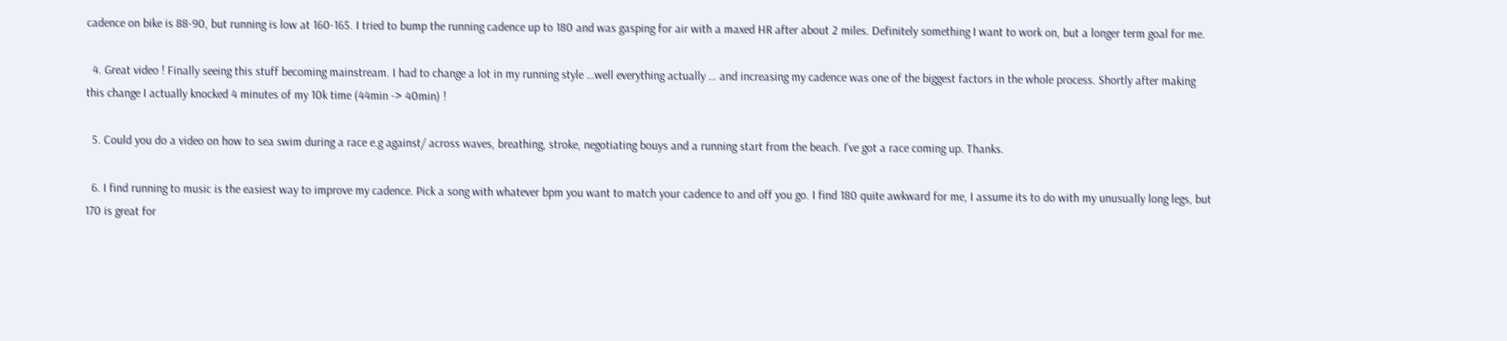cadence on bike is 88-90, but running is low at 160-165. I tried to bump the running cadence up to 180 and was gasping for air with a maxed HR after about 2 miles. Definitely something I want to work on, but a longer term goal for me.

  4. Great video ! Finally seeing this stuff becoming mainstream. I had to change a lot in my running style …well everything actually … and increasing my cadence was one of the biggest factors in the whole process. Shortly after making this change I actually knocked 4 minutes of my 10k time (44min -> 40min) !

  5. Could you do a video on how to sea swim during a race e.g against/ across waves, breathing, stroke, negotiating bouys and a running start from the beach. I've got a race coming up. Thanks.

  6. I find running to music is the easiest way to improve my cadence. Pick a song with whatever bpm you want to match your cadence to and off you go. I find 180 quite awkward for me, I assume its to do with my unusually long legs, but 170 is great for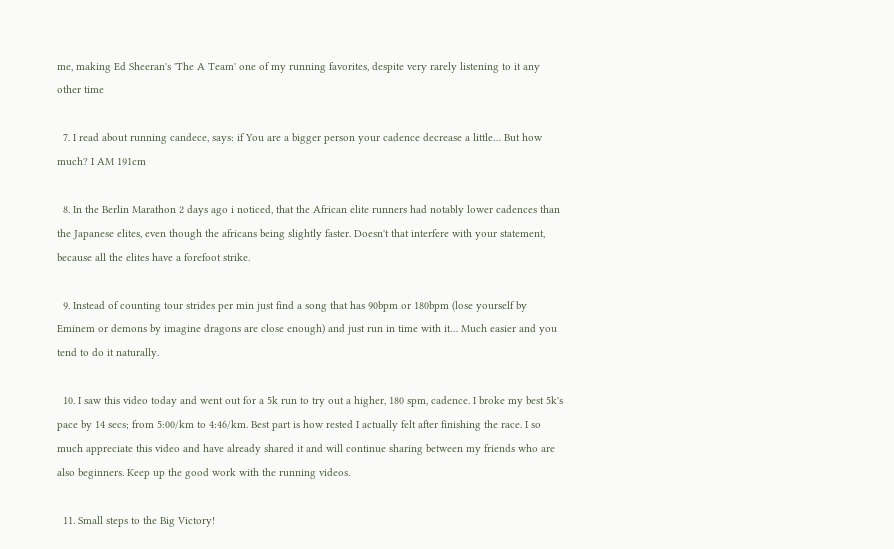me, making Ed Sheeran's 'The A Team' one of my running favorites, despite very rarely listening to it any other time

  7. I read about running candece, says: if You are a bigger person your cadence decrease a little… But how much? I AM 191cm

  8. In the Berlin Marathon 2 days ago i noticed, that the African elite runners had notably lower cadences than the Japanese elites, even though the africans being slightly faster. Doesn't that interfere with your statement, because all the elites have a forefoot strike.

  9. Instead of counting tour strides per min just find a song that has 90bpm or 180bpm (lose yourself by Eminem or demons by imagine dragons are close enough) and just run in time with it… Much easier and you tend to do it naturally.

  10. I saw this video today and went out for a 5k run to try out a higher, 180 spm, cadence. I broke my best 5k's pace by 14 secs; from 5:00/km to 4:46/km. Best part is how rested I actually felt after finishing the race. I so much appreciate this video and have already shared it and will continue sharing between my friends who are also beginners. Keep up the good work with the running videos.

  11. Small steps to the Big Victory!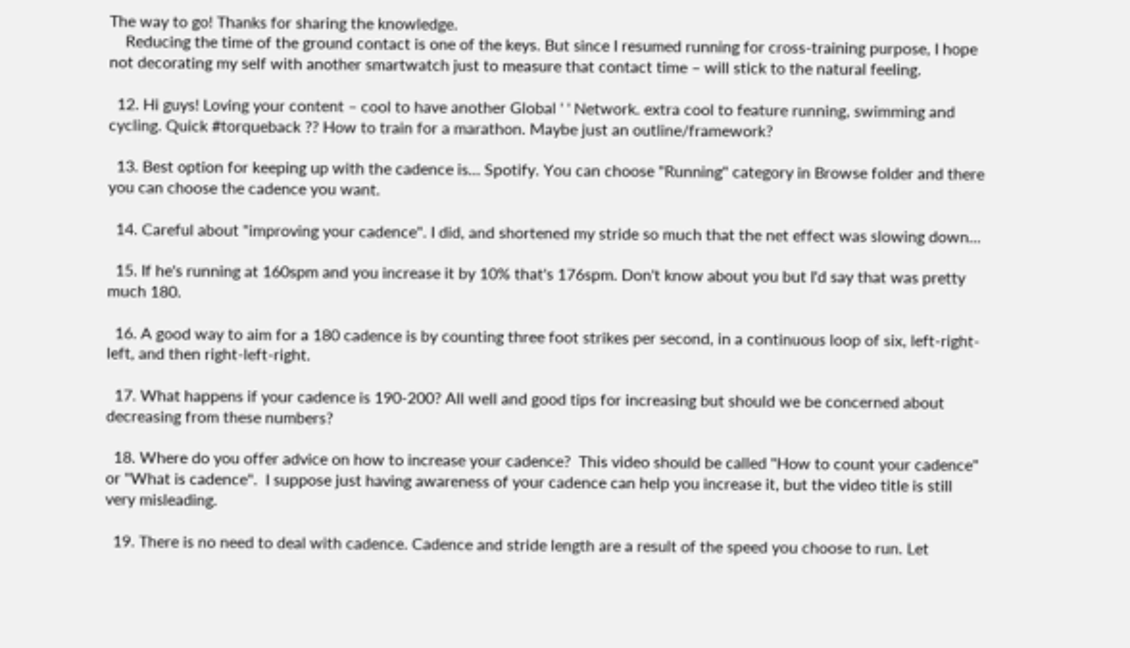The way to go! Thanks for sharing the knowledge.
    Reducing the time of the ground contact is one of the keys. But since I resumed running for cross-training purpose, I hope not decorating my self with another smartwatch just to measure that contact time – will stick to the natural feeling.

  12. Hi guys! Loving your content – cool to have another Global ' ' Network. extra cool to feature running, swimming and cycling. Quick #torqueback ?? How to train for a marathon. Maybe just an outline/framework?

  13. Best option for keeping up with the cadence is… Spotify. You can choose "Running" category in Browse folder and there you can choose the cadence you want.

  14. Careful about "improving your cadence". I did, and shortened my stride so much that the net effect was slowing down…

  15. If he's running at 160spm and you increase it by 10% that's 176spm. Don't know about you but I'd say that was pretty much 180.

  16. A good way to aim for a 180 cadence is by counting three foot strikes per second, in a continuous loop of six, left-right-left, and then right-left-right.

  17. What happens if your cadence is 190-200? All well and good tips for increasing but should we be concerned about decreasing from these numbers?

  18. Where do you offer advice on how to increase your cadence?  This video should be called "How to count your cadence" or "What is cadence".  I suppose just having awareness of your cadence can help you increase it, but the video title is still very misleading.

  19. There is no need to deal with cadence. Cadence and stride length are a result of the speed you choose to run. Let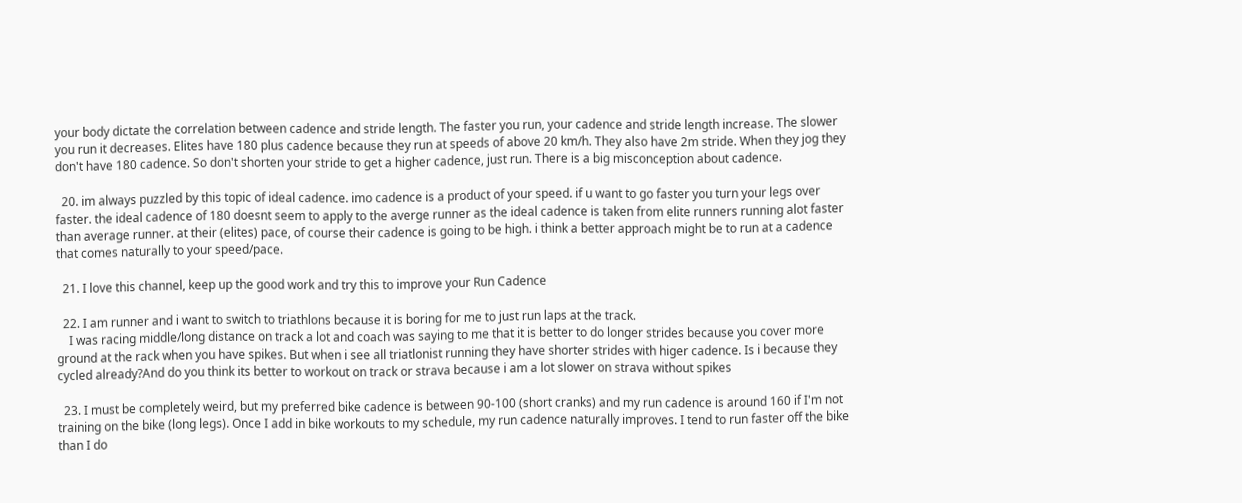your body dictate the correlation between cadence and stride length. The faster you run, your cadence and stride length increase. The slower you run it decreases. Elites have 180 plus cadence because they run at speeds of above 20 km/h. They also have 2m stride. When they jog they don't have 180 cadence. So don't shorten your stride to get a higher cadence, just run. There is a big misconception about cadence.

  20. im always puzzled by this topic of ideal cadence. imo cadence is a product of your speed. if u want to go faster you turn your legs over faster. the ideal cadence of 180 doesnt seem to apply to the averge runner as the ideal cadence is taken from elite runners running alot faster than average runner. at their (elites) pace, of course their cadence is going to be high. i think a better approach might be to run at a cadence that comes naturally to your speed/pace.

  21. I love this channel, keep up the good work and try this to improve your Run Cadence

  22. I am runner and i want to switch to triathlons because it is boring for me to just run laps at the track.
    I was racing middle/long distance on track a lot and coach was saying to me that it is better to do longer strides because you cover more ground at the rack when you have spikes. But when i see all triatlonist running they have shorter strides with higer cadence. Is i because they cycled already?And do you think its better to workout on track or strava because i am a lot slower on strava without spikes

  23. I must be completely weird, but my preferred bike cadence is between 90-100 (short cranks) and my run cadence is around 160 if I'm not training on the bike (long legs). Once I add in bike workouts to my schedule, my run cadence naturally improves. I tend to run faster off the bike than I do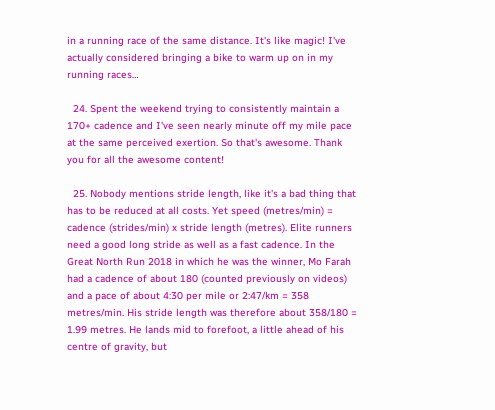in a running race of the same distance. It's like magic! I've actually considered bringing a bike to warm up on in my running races…

  24. Spent the weekend trying to consistently maintain a 170+ cadence and I've seen nearly minute off my mile pace at the same perceived exertion. So that's awesome. Thank you for all the awesome content!

  25. Nobody mentions stride length, like it's a bad thing that has to be reduced at all costs. Yet speed (metres/min) = cadence (strides/min) x stride length (metres). Elite runners need a good long stride as well as a fast cadence. In the Great North Run 2018 in which he was the winner, Mo Farah had a cadence of about 180 (counted previously on videos) and a pace of about 4:30 per mile or 2:47/km = 358 metres/min. His stride length was therefore about 358/180 = 1.99 metres. He lands mid to forefoot, a little ahead of his centre of gravity, but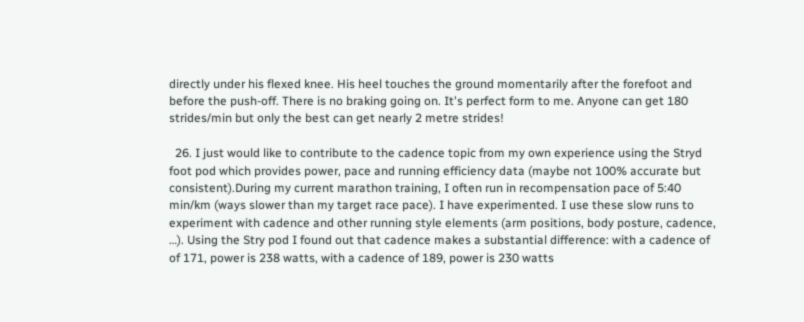directly under his flexed knee. His heel touches the ground momentarily after the forefoot and before the push-off. There is no braking going on. It's perfect form to me. Anyone can get 180 strides/min but only the best can get nearly 2 metre strides!

  26. I just would like to contribute to the cadence topic from my own experience using the Stryd foot pod which provides power, pace and running efficiency data (maybe not 100% accurate but consistent).During my current marathon training, I often run in recompensation pace of 5:40 min/km (ways slower than my target race pace). I have experimented. I use these slow runs to experiment with cadence and other running style elements (arm positions, body posture, cadence, …). Using the Stry pod I found out that cadence makes a substantial difference: with a cadence of of 171, power is 238 watts, with a cadence of 189, power is 230 watts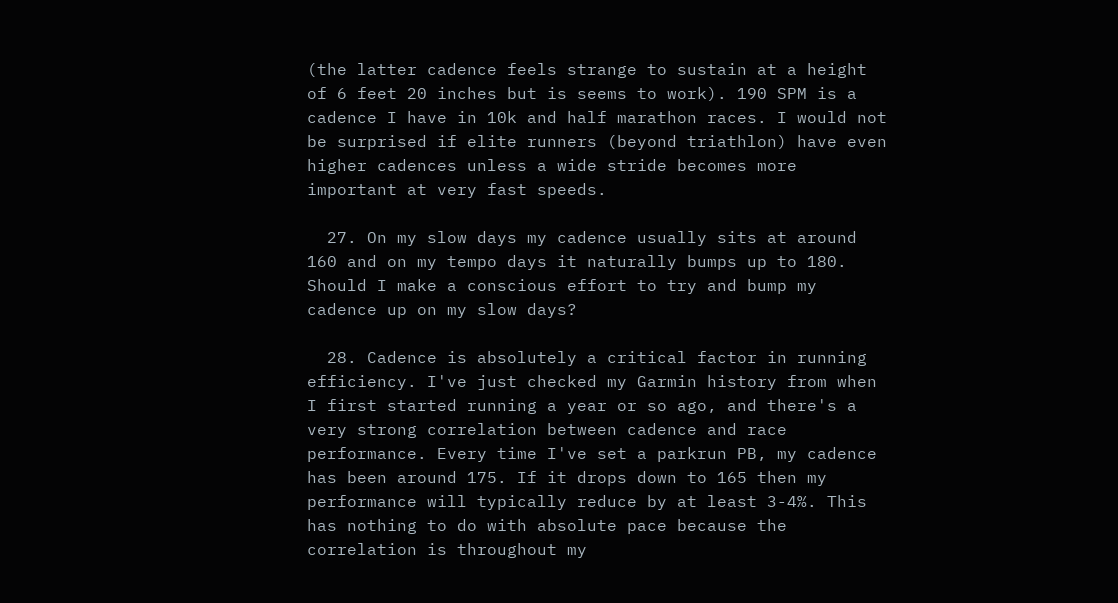(the latter cadence feels strange to sustain at a height of 6 feet 20 inches but is seems to work). 190 SPM is a cadence I have in 10k and half marathon races. I would not be surprised if elite runners (beyond triathlon) have even higher cadences unless a wide stride becomes more important at very fast speeds.

  27. On my slow days my cadence usually sits at around 160 and on my tempo days it naturally bumps up to 180. Should I make a conscious effort to try and bump my cadence up on my slow days?

  28. Cadence is absolutely a critical factor in running efficiency. I've just checked my Garmin history from when I first started running a year or so ago, and there's a very strong correlation between cadence and race performance. Every time I've set a parkrun PB, my cadence has been around 175. If it drops down to 165 then my performance will typically reduce by at least 3-4%. This has nothing to do with absolute pace because the correlation is throughout my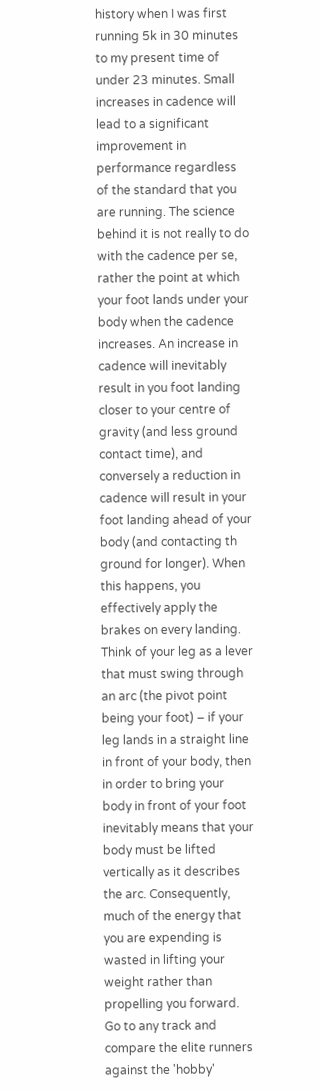history when I was first running 5k in 30 minutes to my present time of under 23 minutes. Small increases in cadence will lead to a significant improvement in performance regardless of the standard that you are running. The science behind it is not really to do with the cadence per se, rather the point at which your foot lands under your body when the cadence increases. An increase in cadence will inevitably result in you foot landing closer to your centre of gravity (and less ground contact time), and conversely a reduction in cadence will result in your foot landing ahead of your body (and contacting th ground for longer). When this happens, you effectively apply the brakes on every landing. Think of your leg as a lever that must swing through an arc (the pivot point being your foot) – if your leg lands in a straight line in front of your body, then in order to bring your body in front of your foot inevitably means that your body must be lifted vertically as it describes the arc. Consequently, much of the energy that you are expending is wasted in lifting your weight rather than propelling you forward. Go to any track and compare the elite runners against the 'hobby'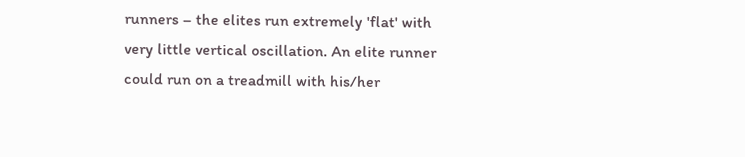runners – the elites run extremely 'flat' with very little vertical oscillation. An elite runner could run on a treadmill with his/her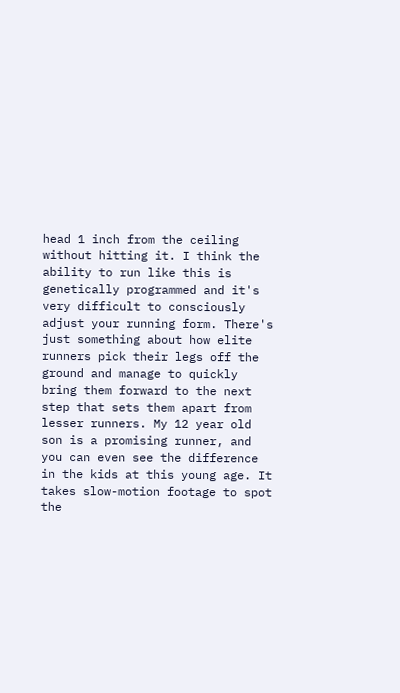head 1 inch from the ceiling without hitting it. I think the ability to run like this is genetically programmed and it's very difficult to consciously adjust your running form. There's just something about how elite runners pick their legs off the ground and manage to quickly bring them forward to the next step that sets them apart from lesser runners. My 12 year old son is a promising runner, and you can even see the difference in the kids at this young age. It takes slow-motion footage to spot the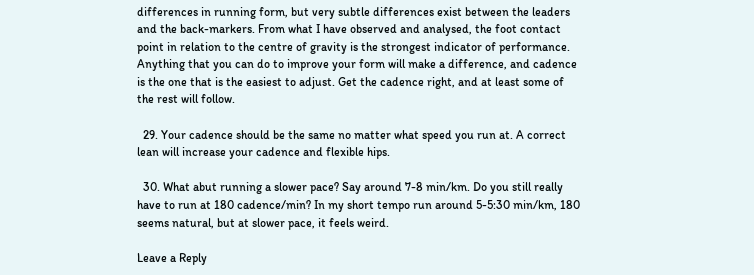differences in running form, but very subtle differences exist between the leaders and the back-markers. From what I have observed and analysed, the foot contact point in relation to the centre of gravity is the strongest indicator of performance. Anything that you can do to improve your form will make a difference, and cadence is the one that is the easiest to adjust. Get the cadence right, and at least some of the rest will follow.

  29. Your cadence should be the same no matter what speed you run at. A correct lean will increase your cadence and flexible hips.

  30. What abut running a slower pace? Say around 7-8 min/km. Do you still really have to run at 180 cadence/min? In my short tempo run around 5-5:30 min/km, 180 seems natural, but at slower pace, it feels weird.

Leave a Reply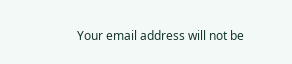Your email address will not be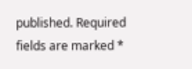published. Required fields are marked *